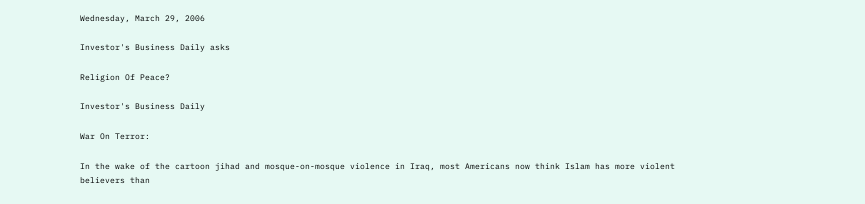Wednesday, March 29, 2006

Investor's Business Daily asks

Religion Of Peace?

Investor's Business Daily

War On Terror:

In the wake of the cartoon jihad and mosque-on-mosque violence in Iraq, most Americans now think Islam has more violent believers than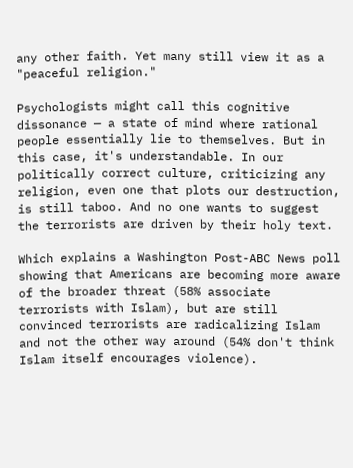any other faith. Yet many still view it as a "peaceful religion."

Psychologists might call this cognitive dissonance — a state of mind where rational people essentially lie to themselves. But in this case, it's understandable. In our politically correct culture, criticizing any religion, even one that plots our destruction, is still taboo. And no one wants to suggest the terrorists are driven by their holy text.

Which explains a Washington Post-ABC News poll showing that Americans are becoming more aware of the broader threat (58% associate terrorists with Islam), but are still convinced terrorists are radicalizing Islam and not the other way around (54% don't think Islam itself encourages violence).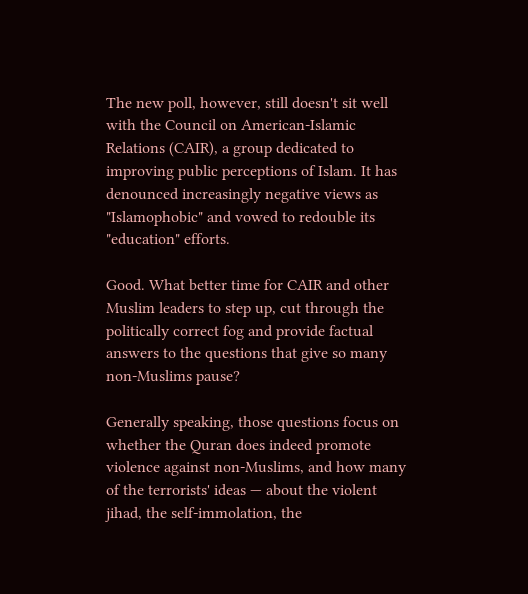The new poll, however, still doesn't sit well with the Council on American-Islamic Relations (CAIR), a group dedicated to improving public perceptions of Islam. It has denounced increasingly negative views as "Islamophobic" and vowed to redouble its "education" efforts.

Good. What better time for CAIR and other Muslim leaders to step up, cut through the politically correct fog and provide factual answers to the questions that give so many non-Muslims pause?

Generally speaking, those questions focus on whether the Quran does indeed promote violence against non-Muslims, and how many of the terrorists' ideas — about the violent jihad, the self-immolation, the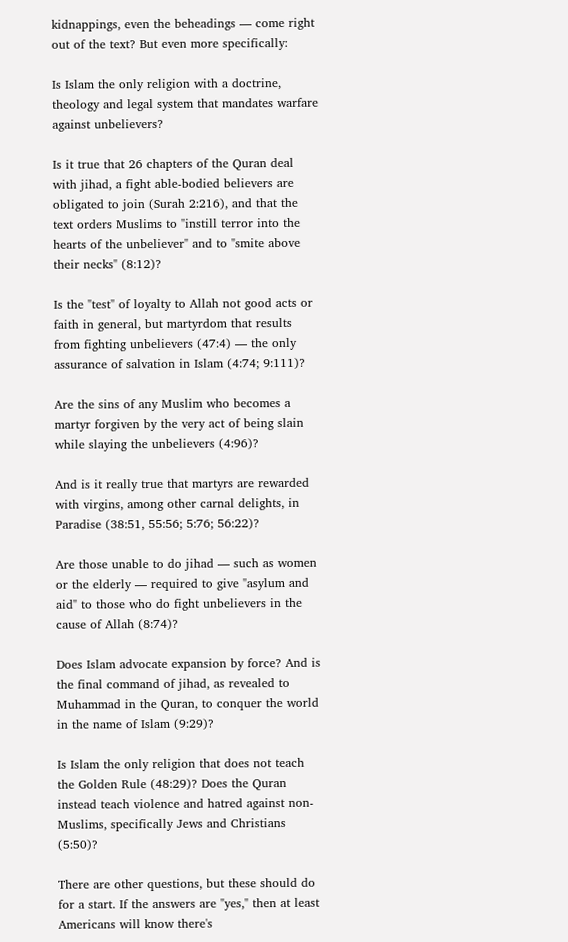kidnappings, even the beheadings — come right out of the text? But even more specifically:

Is Islam the only religion with a doctrine, theology and legal system that mandates warfare against unbelievers?

Is it true that 26 chapters of the Quran deal with jihad, a fight able-bodied believers are obligated to join (Surah 2:216), and that the text orders Muslims to "instill terror into the hearts of the unbeliever" and to "smite above their necks" (8:12)?

Is the "test" of loyalty to Allah not good acts or faith in general, but martyrdom that results from fighting unbelievers (47:4) — the only assurance of salvation in Islam (4:74; 9:111)?

Are the sins of any Muslim who becomes a martyr forgiven by the very act of being slain while slaying the unbelievers (4:96)?

And is it really true that martyrs are rewarded with virgins, among other carnal delights, in Paradise (38:51, 55:56; 5:76; 56:22)?

Are those unable to do jihad — such as women or the elderly — required to give "asylum and aid" to those who do fight unbelievers in the cause of Allah (8:74)?

Does Islam advocate expansion by force? And is the final command of jihad, as revealed to Muhammad in the Quran, to conquer the world in the name of Islam (9:29)?

Is Islam the only religion that does not teach the Golden Rule (48:29)? Does the Quran instead teach violence and hatred against non-Muslims, specifically Jews and Christians (5:50)?

There are other questions, but these should do for a start. If the answers are "yes," then at least Americans will know there's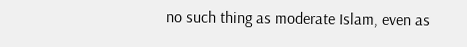no such thing as moderate Islam, even as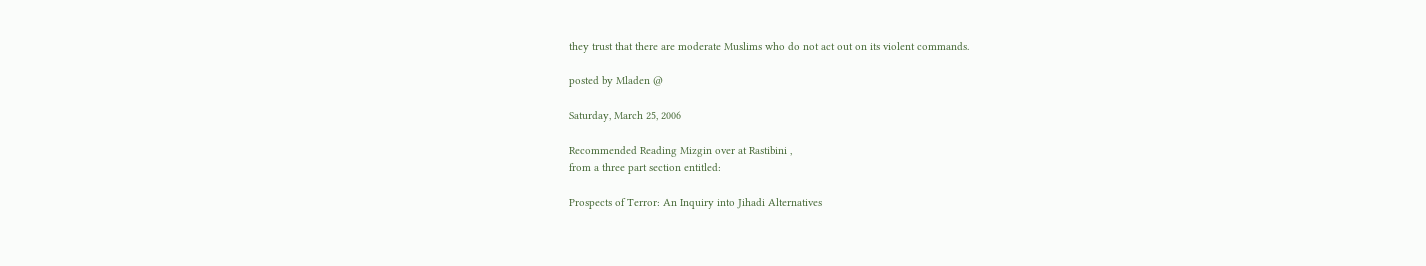they trust that there are moderate Muslims who do not act out on its violent commands.

posted by Mladen @

Saturday, March 25, 2006

Recommended Reading Mizgin over at Rastibini ,
from a three part section entitled:

Prospects of Terror: An Inquiry into Jihadi Alternatives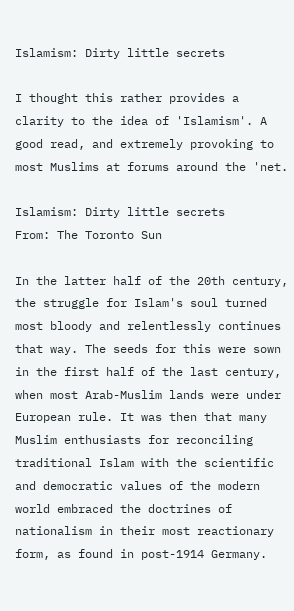Islamism: Dirty little secrets

I thought this rather provides a clarity to the idea of 'Islamism'. A good read, and extremely provoking to most Muslims at forums around the 'net.

Islamism: Dirty little secrets
From: The Toronto Sun

In the latter half of the 20th century, the struggle for Islam's soul turned most bloody and relentlessly continues that way. The seeds for this were sown in the first half of the last century, when most Arab-Muslim lands were under European rule. It was then that many Muslim enthusiasts for reconciling traditional Islam with the scientific and democratic values of the modern world embraced the doctrines of nationalism in their most reactionary form, as found in post-1914 Germany.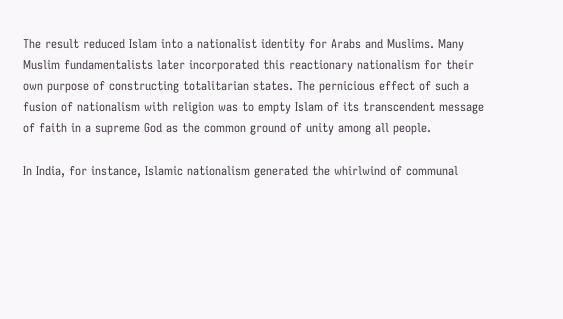The result reduced Islam into a nationalist identity for Arabs and Muslims. Many Muslim fundamentalists later incorporated this reactionary nationalism for their own purpose of constructing totalitarian states. The pernicious effect of such a fusion of nationalism with religion was to empty Islam of its transcendent message of faith in a supreme God as the common ground of unity among all people.

In India, for instance, Islamic nationalism generated the whirlwind of communal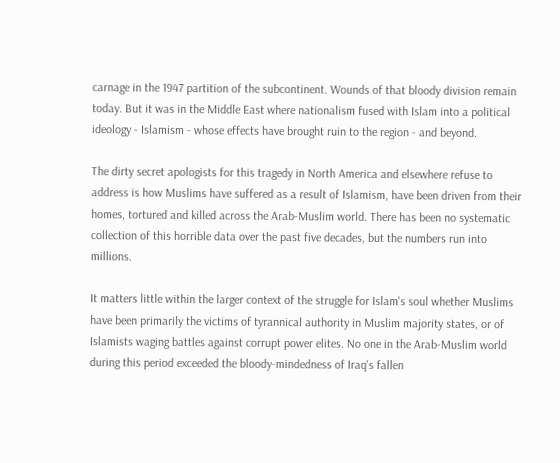carnage in the 1947 partition of the subcontinent. Wounds of that bloody division remain today. But it was in the Middle East where nationalism fused with Islam into a political ideology - Islamism - whose effects have brought ruin to the region - and beyond.

The dirty secret apologists for this tragedy in North America and elsewhere refuse to address is how Muslims have suffered as a result of Islamism, have been driven from their homes, tortured and killed across the Arab-Muslim world. There has been no systematic collection of this horrible data over the past five decades, but the numbers run into millions.

It matters little within the larger context of the struggle for Islam's soul whether Muslims have been primarily the victims of tyrannical authority in Muslim majority states, or of Islamists waging battles against corrupt power elites. No one in the Arab-Muslim world during this period exceeded the bloody-mindedness of Iraq's fallen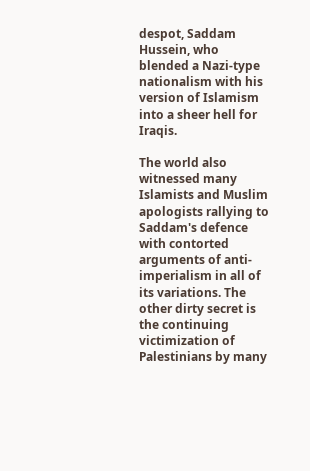despot, Saddam Hussein, who blended a Nazi-type nationalism with his version of Islamism into a sheer hell for Iraqis.

The world also witnessed many Islamists and Muslim apologists rallying to Saddam's defence with contorted arguments of anti-imperialism in all of its variations. The other dirty secret is the continuing victimization of Palestinians by many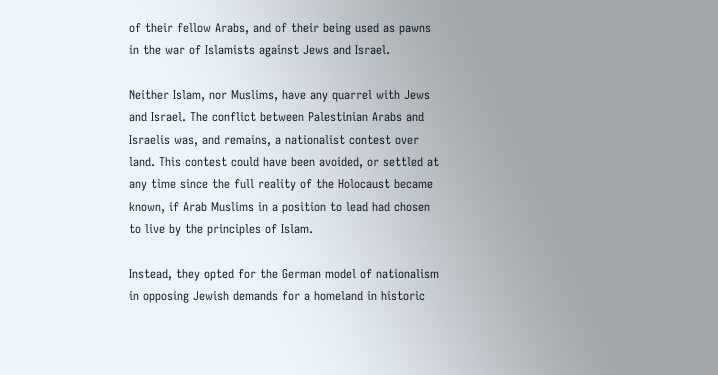of their fellow Arabs, and of their being used as pawns in the war of Islamists against Jews and Israel.

Neither Islam, nor Muslims, have any quarrel with Jews and Israel. The conflict between Palestinian Arabs and Israelis was, and remains, a nationalist contest over land. This contest could have been avoided, or settled at any time since the full reality of the Holocaust became known, if Arab Muslims in a position to lead had chosen to live by the principles of Islam.

Instead, they opted for the German model of nationalism in opposing Jewish demands for a homeland in historic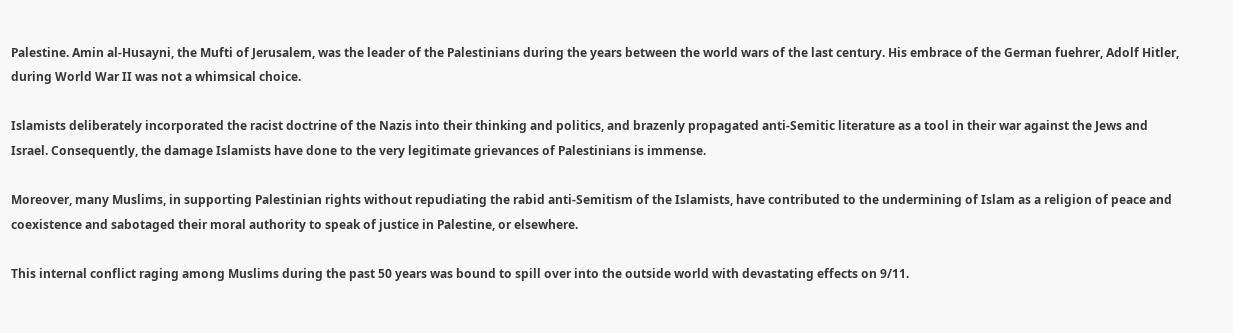Palestine. Amin al-Husayni, the Mufti of Jerusalem, was the leader of the Palestinians during the years between the world wars of the last century. His embrace of the German fuehrer, Adolf Hitler, during World War II was not a whimsical choice.

Islamists deliberately incorporated the racist doctrine of the Nazis into their thinking and politics, and brazenly propagated anti-Semitic literature as a tool in their war against the Jews and Israel. Consequently, the damage Islamists have done to the very legitimate grievances of Palestinians is immense.

Moreover, many Muslims, in supporting Palestinian rights without repudiating the rabid anti-Semitism of the Islamists, have contributed to the undermining of Islam as a religion of peace and coexistence and sabotaged their moral authority to speak of justice in Palestine, or elsewhere.

This internal conflict raging among Muslims during the past 50 years was bound to spill over into the outside world with devastating effects on 9/11.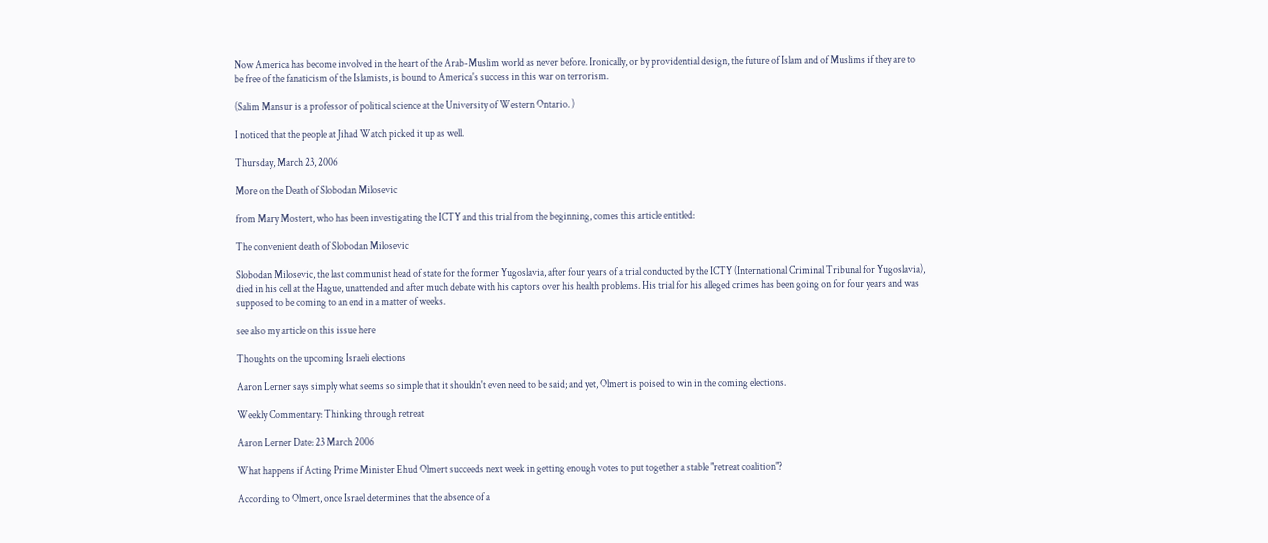Now America has become involved in the heart of the Arab-Muslim world as never before. Ironically, or by providential design, the future of Islam and of Muslims if they are to be free of the fanaticism of the Islamists, is bound to America's success in this war on terrorism.

(Salim Mansur is a professor of political science at the University of Western Ontario. )

I noticed that the people at Jihad Watch picked it up as well.

Thursday, March 23, 2006

More on the Death of Slobodan Milosevic

from Mary Mostert, who has been investigating the ICTY and this trial from the beginning, comes this article entitled:

The convenient death of Slobodan Milosevic

Slobodan Milosevic, the last communist head of state for the former Yugoslavia, after four years of a trial conducted by the ICTY (International Criminal Tribunal for Yugoslavia), died in his cell at the Hague, unattended and after much debate with his captors over his health problems. His trial for his alleged crimes has been going on for four years and was supposed to be coming to an end in a matter of weeks.

see also my article on this issue here

Thoughts on the upcoming Israeli elections

Aaron Lerner says simply what seems so simple that it shouldn't even need to be said; and yet, Olmert is poised to win in the coming elections.

Weekly Commentary: Thinking through retreat

Aaron Lerner Date: 23 March 2006

What happens if Acting Prime Minister Ehud Olmert succeeds next week in getting enough votes to put together a stable "retreat coalition"?

According to Olmert, once Israel determines that the absence of a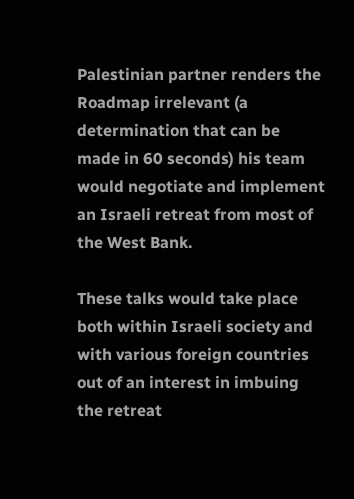Palestinian partner renders the Roadmap irrelevant (a determination that can be made in 60 seconds) his team would negotiate and implement an Israeli retreat from most of the West Bank.

These talks would take place both within Israeli society and with various foreign countries out of an interest in imbuing the retreat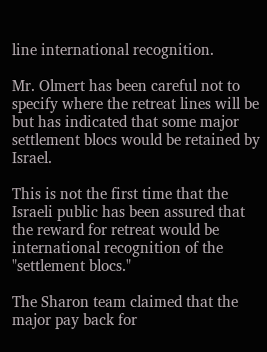line international recognition.

Mr. Olmert has been careful not to specify where the retreat lines will be but has indicated that some major settlement blocs would be retained by Israel.

This is not the first time that the Israeli public has been assured that the reward for retreat would be international recognition of the "settlement blocs."

The Sharon team claimed that the major pay back for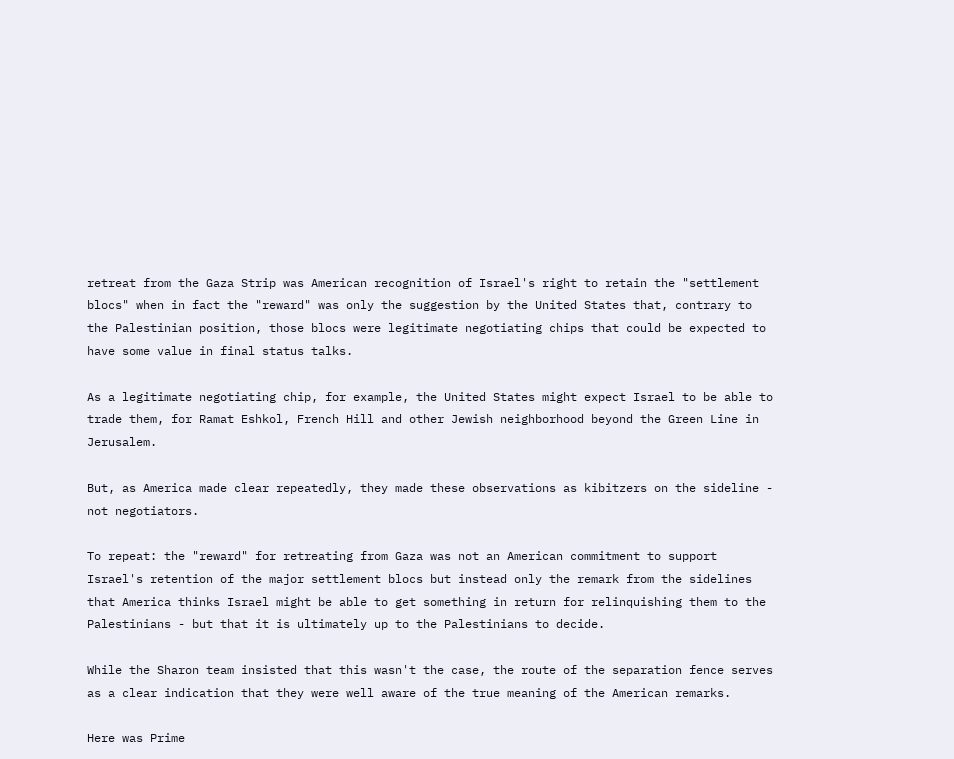retreat from the Gaza Strip was American recognition of Israel's right to retain the "settlement blocs" when in fact the "reward" was only the suggestion by the United States that, contrary to the Palestinian position, those blocs were legitimate negotiating chips that could be expected to have some value in final status talks.

As a legitimate negotiating chip, for example, the United States might expect Israel to be able to trade them, for Ramat Eshkol, French Hill and other Jewish neighborhood beyond the Green Line in Jerusalem.

But, as America made clear repeatedly, they made these observations as kibitzers on the sideline - not negotiators.

To repeat: the "reward" for retreating from Gaza was not an American commitment to support Israel's retention of the major settlement blocs but instead only the remark from the sidelines that America thinks Israel might be able to get something in return for relinquishing them to the Palestinians - but that it is ultimately up to the Palestinians to decide.

While the Sharon team insisted that this wasn't the case, the route of the separation fence serves as a clear indication that they were well aware of the true meaning of the American remarks.

Here was Prime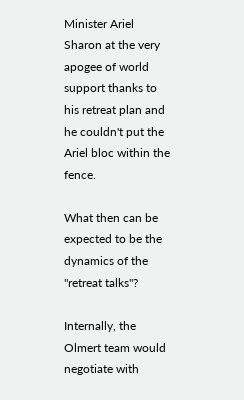Minister Ariel Sharon at the very apogee of world support thanks to his retreat plan and he couldn't put the Ariel bloc within the fence.

What then can be expected to be the dynamics of the "retreat talks"?

Internally, the Olmert team would negotiate with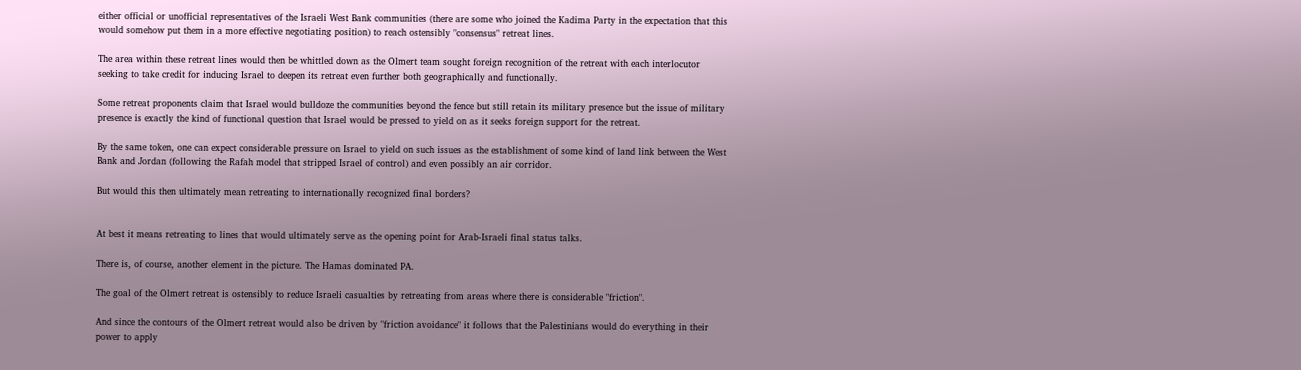either official or unofficial representatives of the Israeli West Bank communities (there are some who joined the Kadima Party in the expectation that this would somehow put them in a more effective negotiating position) to reach ostensibly "consensus" retreat lines.

The area within these retreat lines would then be whittled down as the Olmert team sought foreign recognition of the retreat with each interlocutor seeking to take credit for inducing Israel to deepen its retreat even further both geographically and functionally.

Some retreat proponents claim that Israel would bulldoze the communities beyond the fence but still retain its military presence but the issue of military presence is exactly the kind of functional question that Israel would be pressed to yield on as it seeks foreign support for the retreat.

By the same token, one can expect considerable pressure on Israel to yield on such issues as the establishment of some kind of land link between the West Bank and Jordan (following the Rafah model that stripped Israel of control) and even possibly an air corridor.

But would this then ultimately mean retreating to internationally recognized final borders?


At best it means retreating to lines that would ultimately serve as the opening point for Arab-Israeli final status talks.

There is, of course, another element in the picture. The Hamas dominated PA.

The goal of the Olmert retreat is ostensibly to reduce Israeli casualties by retreating from areas where there is considerable "friction".

And since the contours of the Olmert retreat would also be driven by "friction avoidance" it follows that the Palestinians would do everything in their power to apply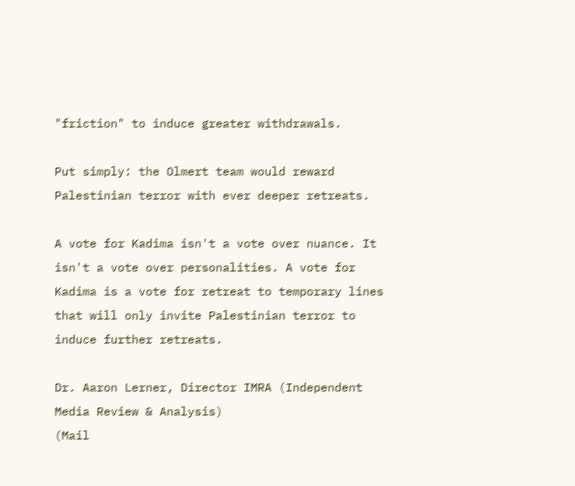"friction" to induce greater withdrawals.

Put simply: the Olmert team would reward Palestinian terror with ever deeper retreats.

A vote for Kadima isn't a vote over nuance. It isn't a vote over personalities. A vote for Kadima is a vote for retreat to temporary lines that will only invite Palestinian terror to induce further retreats.

Dr. Aaron Lerner, Director IMRA (Independent Media Review & Analysis)
(Mail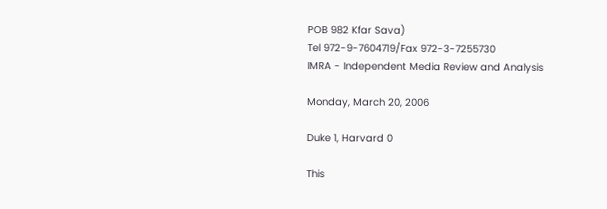POB 982 Kfar Sava)
Tel 972-9-7604719/Fax 972-3-7255730
IMRA - Independent Media Review and Analysis

Monday, March 20, 2006

Duke 1, Harvard 0

This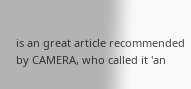is an great article recommended by CAMERA, who called it 'an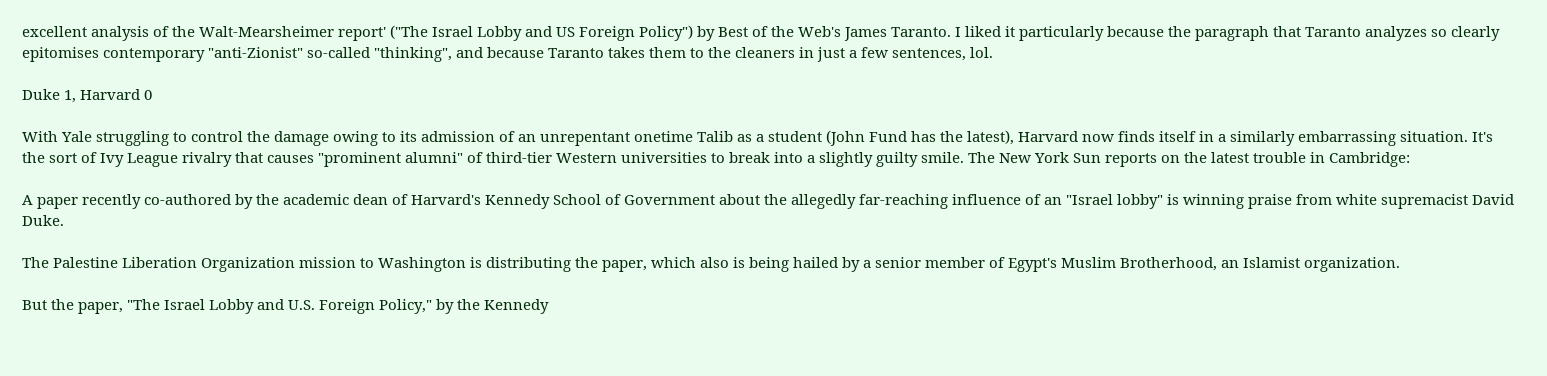excellent analysis of the Walt-Mearsheimer report' ("The Israel Lobby and US Foreign Policy") by Best of the Web's James Taranto. I liked it particularly because the paragraph that Taranto analyzes so clearly epitomises contemporary "anti-Zionist" so-called "thinking", and because Taranto takes them to the cleaners in just a few sentences, lol.

Duke 1, Harvard 0

With Yale struggling to control the damage owing to its admission of an unrepentant onetime Talib as a student (John Fund has the latest), Harvard now finds itself in a similarly embarrassing situation. It's the sort of Ivy League rivalry that causes "prominent alumni" of third-tier Western universities to break into a slightly guilty smile. The New York Sun reports on the latest trouble in Cambridge:

A paper recently co-authored by the academic dean of Harvard's Kennedy School of Government about the allegedly far-reaching influence of an "Israel lobby" is winning praise from white supremacist David Duke.

The Palestine Liberation Organization mission to Washington is distributing the paper, which also is being hailed by a senior member of Egypt's Muslim Brotherhood, an Islamist organization.

But the paper, "The Israel Lobby and U.S. Foreign Policy," by the Kennedy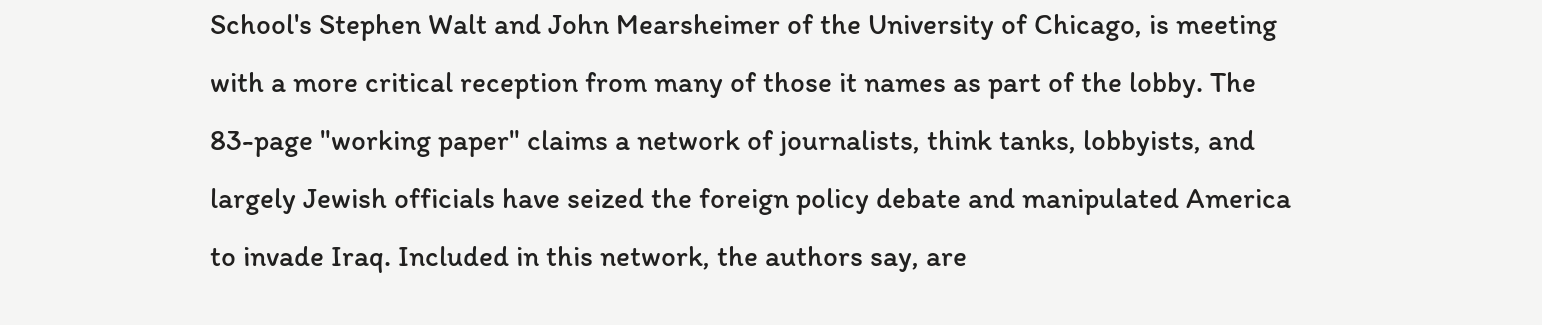School's Stephen Walt and John Mearsheimer of the University of Chicago, is meeting with a more critical reception from many of those it names as part of the lobby. The 83-page "working paper" claims a network of journalists, think tanks, lobbyists, and largely Jewish officials have seized the foreign policy debate and manipulated America to invade Iraq. Included in this network, the authors say, are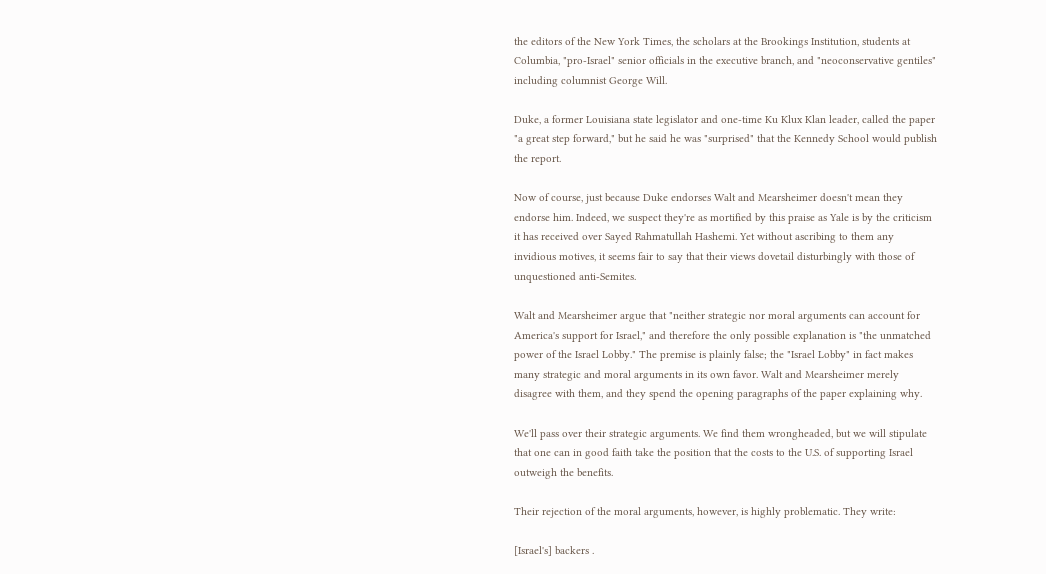the editors of the New York Times, the scholars at the Brookings Institution, students at Columbia, "pro-Israel" senior officials in the executive branch, and "neoconservative gentiles" including columnist George Will.

Duke, a former Louisiana state legislator and one-time Ku Klux Klan leader, called the paper "a great step forward," but he said he was "surprised" that the Kennedy School would publish the report.

Now of course, just because Duke endorses Walt and Mearsheimer doesn't mean they endorse him. Indeed, we suspect they're as mortified by this praise as Yale is by the criticism it has received over Sayed Rahmatullah Hashemi. Yet without ascribing to them any invidious motives, it seems fair to say that their views dovetail disturbingly with those of unquestioned anti-Semites.

Walt and Mearsheimer argue that "neither strategic nor moral arguments can account for America's support for Israel," and therefore the only possible explanation is "the unmatched power of the Israel Lobby." The premise is plainly false; the "Israel Lobby" in fact makes many strategic and moral arguments in its own favor. Walt and Mearsheimer merely disagree with them, and they spend the opening paragraphs of the paper explaining why.

We'll pass over their strategic arguments. We find them wrongheaded, but we will stipulate that one can in good faith take the position that the costs to the U.S. of supporting Israel outweigh the benefits.

Their rejection of the moral arguments, however, is highly problematic. They write:

[Israel's] backers .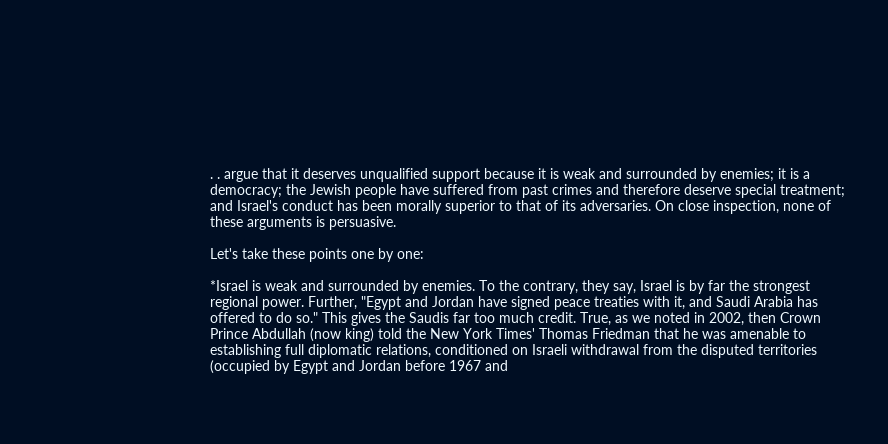. . argue that it deserves unqualified support because it is weak and surrounded by enemies; it is a democracy; the Jewish people have suffered from past crimes and therefore deserve special treatment; and Israel's conduct has been morally superior to that of its adversaries. On close inspection, none of these arguments is persuasive.

Let's take these points one by one:

*Israel is weak and surrounded by enemies. To the contrary, they say, Israel is by far the strongest regional power. Further, "Egypt and Jordan have signed peace treaties with it, and Saudi Arabia has offered to do so." This gives the Saudis far too much credit. True, as we noted in 2002, then Crown Prince Abdullah (now king) told the New York Times' Thomas Friedman that he was amenable to establishing full diplomatic relations, conditioned on Israeli withdrawal from the disputed territories (occupied by Egypt and Jordan before 1967 and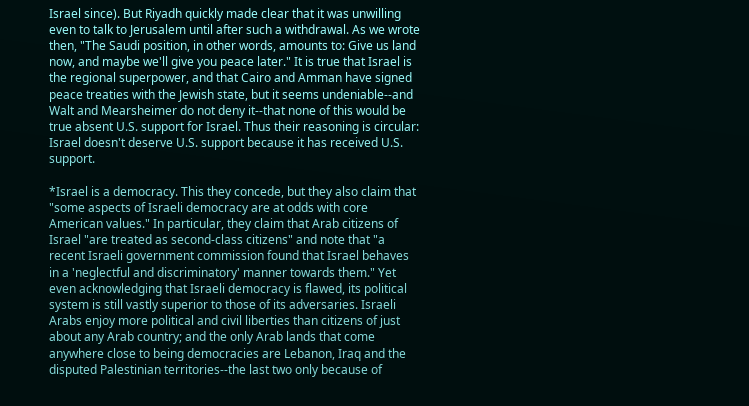Israel since). But Riyadh quickly made clear that it was unwilling even to talk to Jerusalem until after such a withdrawal. As we wrote then, "The Saudi position, in other words, amounts to: Give us land now, and maybe we'll give you peace later." It is true that Israel is the regional superpower, and that Cairo and Amman have signed peace treaties with the Jewish state, but it seems undeniable--and Walt and Mearsheimer do not deny it--that none of this would be true absent U.S. support for Israel. Thus their reasoning is circular: Israel doesn't deserve U.S. support because it has received U.S. support.

*Israel is a democracy. This they concede, but they also claim that "some aspects of Israeli democracy are at odds with core American values." In particular, they claim that Arab citizens of Israel "are treated as second-class citizens" and note that "a recent Israeli government commission found that Israel behaves in a 'neglectful and discriminatory' manner towards them." Yet even acknowledging that Israeli democracy is flawed, its political system is still vastly superior to those of its adversaries. Israeli Arabs enjoy more political and civil liberties than citizens of just about any Arab country; and the only Arab lands that come anywhere close to being democracies are Lebanon, Iraq and the disputed Palestinian territories--the last two only because of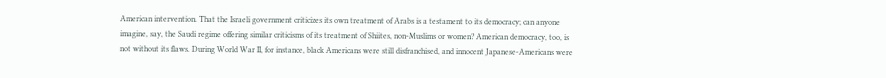American intervention. That the Israeli government criticizes its own treatment of Arabs is a testament to its democracy; can anyone imagine, say, the Saudi regime offering similar criticisms of its treatment of Shiites, non-Muslims or women? American democracy, too, is not without its flaws. During World War II, for instance, black Americans were still disfranchised, and innocent Japanese-Americans were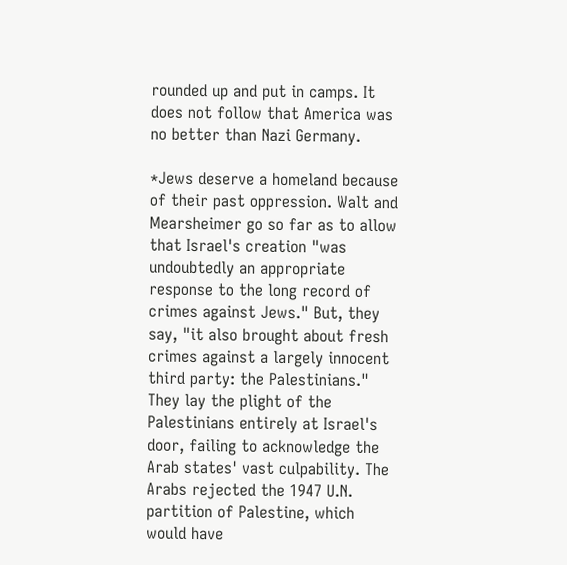rounded up and put in camps. It does not follow that America was no better than Nazi Germany.

*Jews deserve a homeland because of their past oppression. Walt and Mearsheimer go so far as to allow that Israel's creation "was undoubtedly an appropriate response to the long record of crimes against Jews." But, they say, "it also brought about fresh crimes against a largely innocent third party: the Palestinians." They lay the plight of the Palestinians entirely at Israel's door, failing to acknowledge the Arab states' vast culpability. The Arabs rejected the 1947 U.N. partition of Palestine, which would have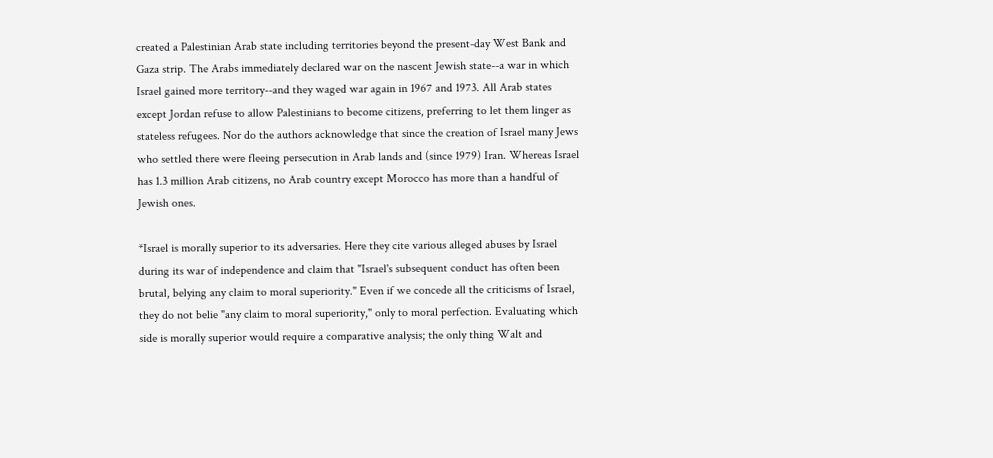created a Palestinian Arab state including territories beyond the present-day West Bank and Gaza strip. The Arabs immediately declared war on the nascent Jewish state--a war in which Israel gained more territory--and they waged war again in 1967 and 1973. All Arab states except Jordan refuse to allow Palestinians to become citizens, preferring to let them linger as stateless refugees. Nor do the authors acknowledge that since the creation of Israel many Jews who settled there were fleeing persecution in Arab lands and (since 1979) Iran. Whereas Israel has 1.3 million Arab citizens, no Arab country except Morocco has more than a handful of Jewish ones.

*Israel is morally superior to its adversaries. Here they cite various alleged abuses by Israel during its war of independence and claim that "Israel's subsequent conduct has often been brutal, belying any claim to moral superiority." Even if we concede all the criticisms of Israel, they do not belie "any claim to moral superiority," only to moral perfection. Evaluating which side is morally superior would require a comparative analysis; the only thing Walt and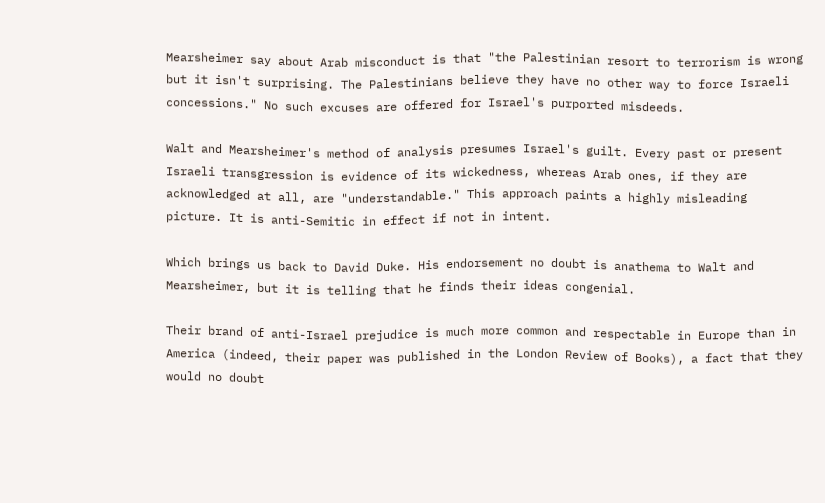Mearsheimer say about Arab misconduct is that "the Palestinian resort to terrorism is wrong but it isn't surprising. The Palestinians believe they have no other way to force Israeli concessions." No such excuses are offered for Israel's purported misdeeds.

Walt and Mearsheimer's method of analysis presumes Israel's guilt. Every past or present Israeli transgression is evidence of its wickedness, whereas Arab ones, if they are acknowledged at all, are "understandable." This approach paints a highly misleading picture. It is anti-Semitic in effect if not in intent.

Which brings us back to David Duke. His endorsement no doubt is anathema to Walt and Mearsheimer, but it is telling that he finds their ideas congenial.

Their brand of anti-Israel prejudice is much more common and respectable in Europe than in America (indeed, their paper was published in the London Review of Books), a fact that they would no doubt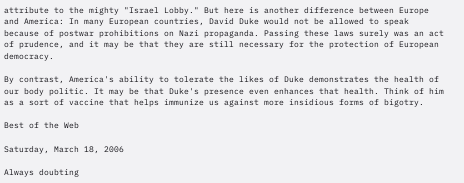attribute to the mighty "Israel Lobby." But here is another difference between Europe and America: In many European countries, David Duke would not be allowed to speak because of postwar prohibitions on Nazi propaganda. Passing these laws surely was an act of prudence, and it may be that they are still necessary for the protection of European democracy.

By contrast, America's ability to tolerate the likes of Duke demonstrates the health of our body politic. It may be that Duke's presence even enhances that health. Think of him as a sort of vaccine that helps immunize us against more insidious forms of bigotry.

Best of the Web

Saturday, March 18, 2006

Always doubting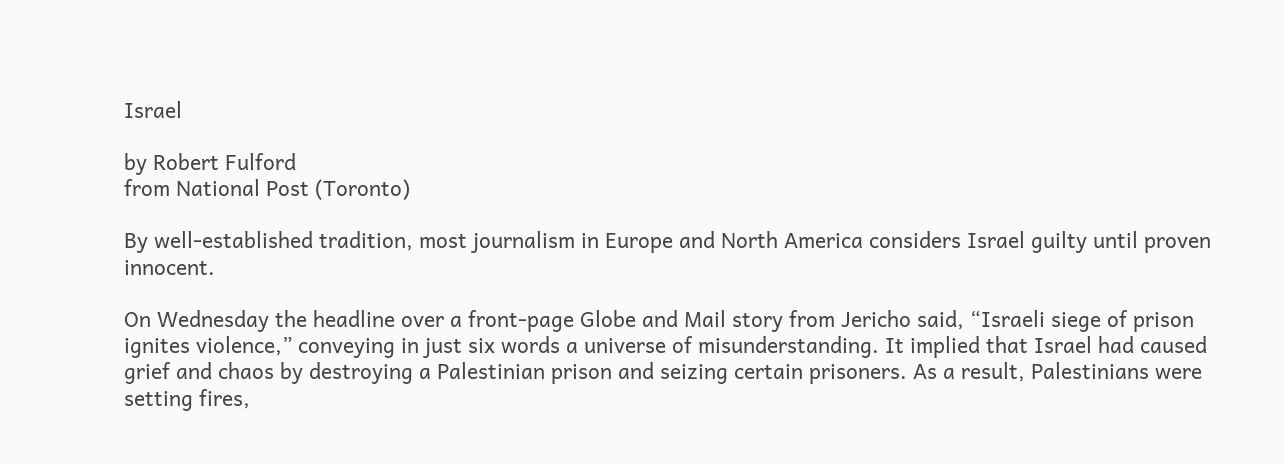Israel

by Robert Fulford
from National Post (Toronto)

By well-established tradition, most journalism in Europe and North America considers Israel guilty until proven innocent.

On Wednesday the headline over a front-page Globe and Mail story from Jericho said, “Israeli siege of prison ignites violence,” conveying in just six words a universe of misunderstanding. It implied that Israel had caused grief and chaos by destroying a Palestinian prison and seizing certain prisoners. As a result, Palestinians were setting fires,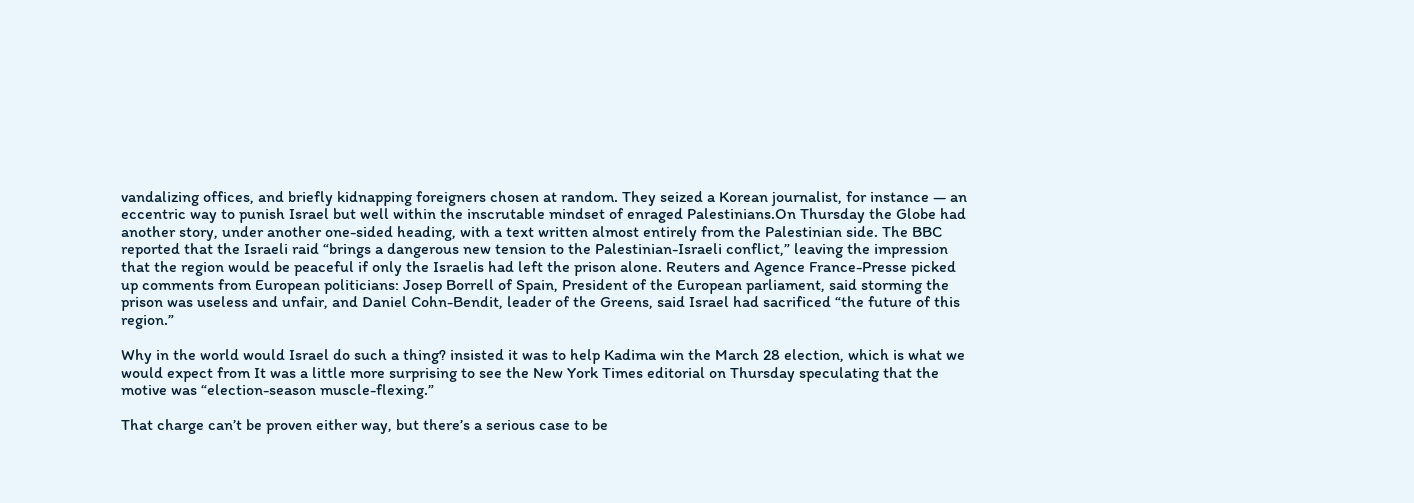vandalizing offices, and briefly kidnapping foreigners chosen at random. They seized a Korean journalist, for instance — an eccentric way to punish Israel but well within the inscrutable mindset of enraged Palestinians.On Thursday the Globe had another story, under another one-sided heading, with a text written almost entirely from the Palestinian side. The BBC reported that the Israeli raid “brings a dangerous new tension to the Palestinian-Israeli conflict,” leaving the impression that the region would be peaceful if only the Israelis had left the prison alone. Reuters and Agence France-Presse picked up comments from European politicians: Josep Borrell of Spain, President of the European parliament, said storming the prison was useless and unfair, and Daniel Cohn-Bendit, leader of the Greens, said Israel had sacrificed “the future of this region.”

Why in the world would Israel do such a thing? insisted it was to help Kadima win the March 28 election, which is what we would expect from It was a little more surprising to see the New York Times editorial on Thursday speculating that the motive was “election-season muscle-flexing.”

That charge can’t be proven either way, but there’s a serious case to be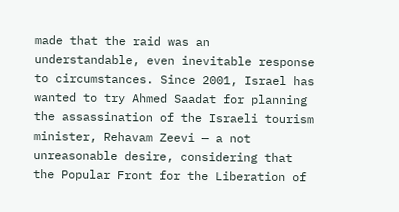made that the raid was an understandable, even inevitable response to circumstances. Since 2001, Israel has wanted to try Ahmed Saadat for planning the assassination of the Israeli tourism minister, Rehavam Zeevi — a not unreasonable desire, considering that the Popular Front for the Liberation of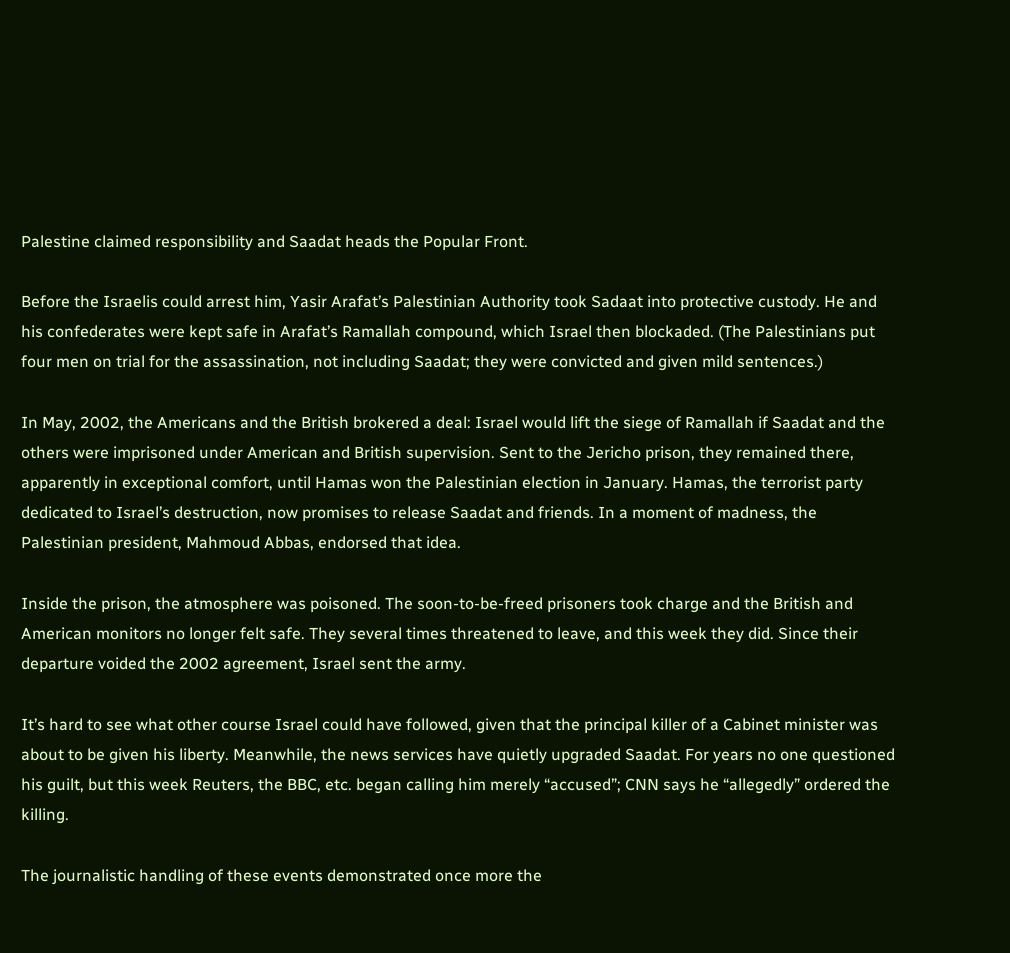Palestine claimed responsibility and Saadat heads the Popular Front.

Before the Israelis could arrest him, Yasir Arafat’s Palestinian Authority took Sadaat into protective custody. He and his confederates were kept safe in Arafat’s Ramallah compound, which Israel then blockaded. (The Palestinians put four men on trial for the assassination, not including Saadat; they were convicted and given mild sentences.)

In May, 2002, the Americans and the British brokered a deal: Israel would lift the siege of Ramallah if Saadat and the others were imprisoned under American and British supervision. Sent to the Jericho prison, they remained there, apparently in exceptional comfort, until Hamas won the Palestinian election in January. Hamas, the terrorist party dedicated to Israel’s destruction, now promises to release Saadat and friends. In a moment of madness, the Palestinian president, Mahmoud Abbas, endorsed that idea.

Inside the prison, the atmosphere was poisoned. The soon-to-be-freed prisoners took charge and the British and American monitors no longer felt safe. They several times threatened to leave, and this week they did. Since their departure voided the 2002 agreement, Israel sent the army.

It’s hard to see what other course Israel could have followed, given that the principal killer of a Cabinet minister was about to be given his liberty. Meanwhile, the news services have quietly upgraded Saadat. For years no one questioned his guilt, but this week Reuters, the BBC, etc. began calling him merely “accused”; CNN says he “allegedly” ordered the killing.

The journalistic handling of these events demonstrated once more the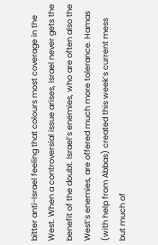bitter anti-Israel feeling that colours most coverage in the West. When a controversial issue arises, Israel never gets the benefit of the doubt. Israel’s enemies, who are often also the West’s enemies, are offered much more tolerance. Hamas (with help from Abbas) created this week’s current mess but much of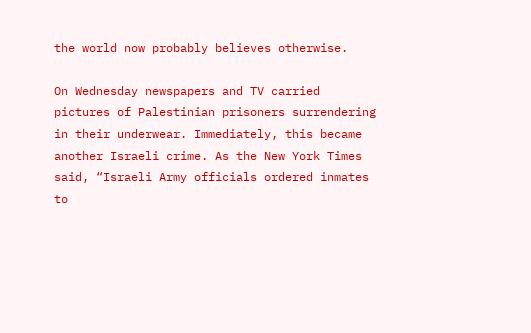the world now probably believes otherwise.

On Wednesday newspapers and TV carried pictures of Palestinian prisoners surrendering in their underwear. Immediately, this became another Israeli crime. As the New York Times said, “Israeli Army officials ordered inmates to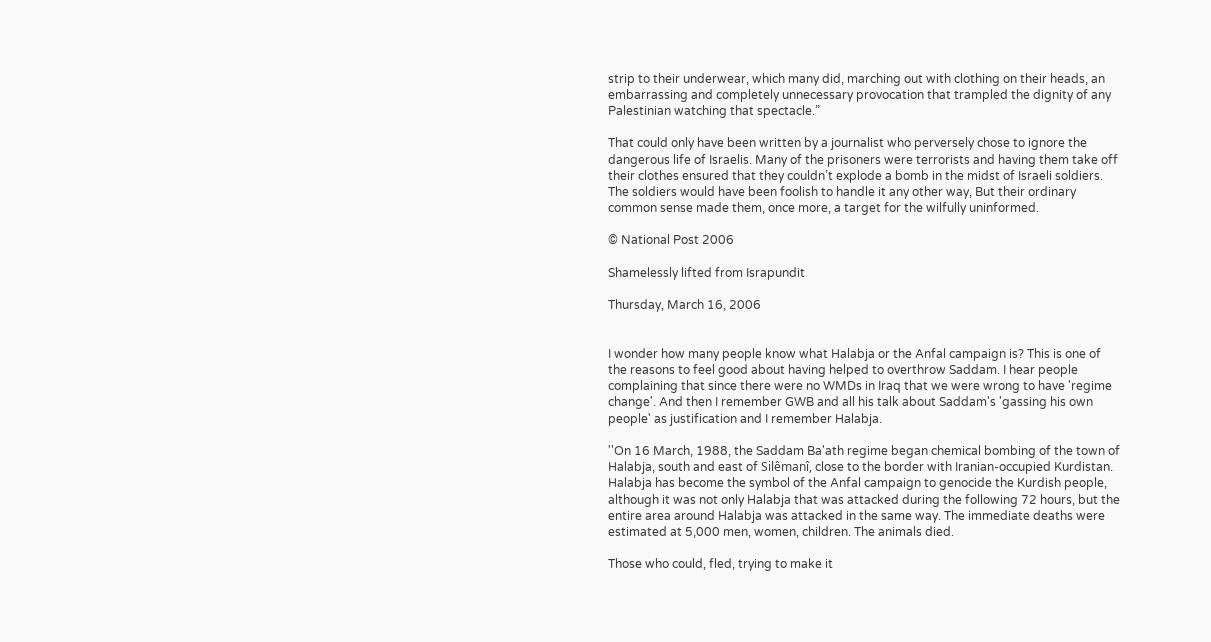strip to their underwear, which many did, marching out with clothing on their heads, an embarrassing and completely unnecessary provocation that trampled the dignity of any Palestinian watching that spectacle.”

That could only have been written by a journalist who perversely chose to ignore the dangerous life of Israelis. Many of the prisoners were terrorists and having them take off their clothes ensured that they couldn’t explode a bomb in the midst of Israeli soldiers. The soldiers would have been foolish to handle it any other way, But their ordinary common sense made them, once more, a target for the wilfully uninformed.

© National Post 2006

Shamelessly lifted from Israpundit

Thursday, March 16, 2006


I wonder how many people know what Halabja or the Anfal campaign is? This is one of the reasons to feel good about having helped to overthrow Saddam. I hear people complaining that since there were no WMDs in Iraq that we were wrong to have 'regime change'. And then I remember GWB and all his talk about Saddam's 'gassing his own people' as justification and I remember Halabja.

''On 16 March, 1988, the Saddam Ba'ath regime began chemical bombing of the town of Halabja, south and east of Silêmanî, close to the border with Iranian-occupied Kurdistan. Halabja has become the symbol of the Anfal campaign to genocide the Kurdish people, although it was not only Halabja that was attacked during the following 72 hours, but the entire area around Halabja was attacked in the same way. The immediate deaths were estimated at 5,000 men, women, children. The animals died.

Those who could, fled, trying to make it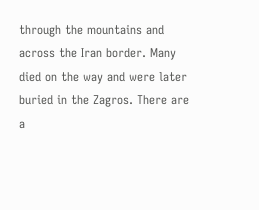through the mountains and across the Iran border. Many died on the way and were later buried in the Zagros. There are a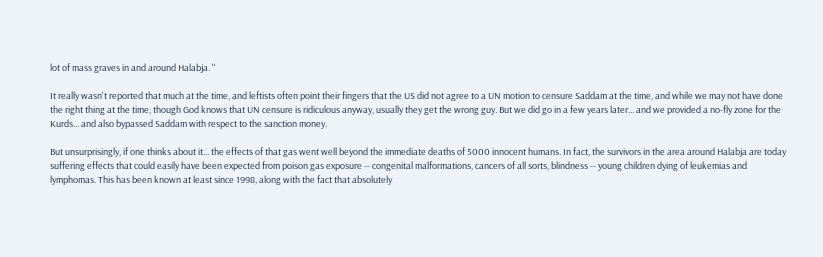lot of mass graves in and around Halabja. ''

It really wasn't reported that much at the time, and leftists often point their fingers that the US did not agree to a UN motion to censure Saddam at the time, and while we may not have done the right thing at the time, though God knows that UN censure is ridiculous anyway, usually they get the wrong guy. But we did go in a few years later... and we provided a no-fly zone for the Kurds... and also bypassed Saddam with respect to the sanction money.

But unsurprisingly, if one thinks about it... the effects of that gas went well beyond the immediate deaths of 5000 innocent humans. In fact, the survivors in the area around Halabja are today suffering effects that could easily have been expected from poison gas exposure -- congenital malformations, cancers of all sorts, blindness -- young children dying of leukemias and lymphomas. This has been known at least since 1998, along with the fact that absolutely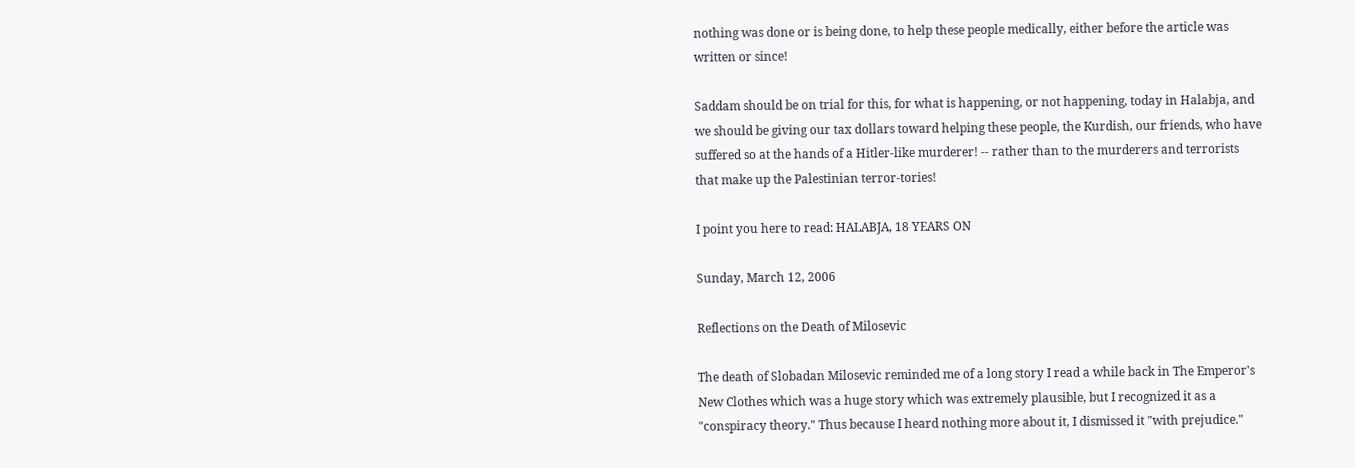nothing was done or is being done, to help these people medically, either before the article was written or since!

Saddam should be on trial for this, for what is happening, or not happening, today in Halabja, and we should be giving our tax dollars toward helping these people, the Kurdish, our friends, who have suffered so at the hands of a Hitler-like murderer! -- rather than to the murderers and terrorists that make up the Palestinian terror-tories!

I point you here to read: HALABJA, 18 YEARS ON

Sunday, March 12, 2006

Reflections on the Death of Milosevic

The death of Slobadan Milosevic reminded me of a long story I read a while back in The Emperor's New Clothes which was a huge story which was extremely plausible, but I recognized it as a "conspiracy theory." Thus because I heard nothing more about it, I dismissed it "with prejudice."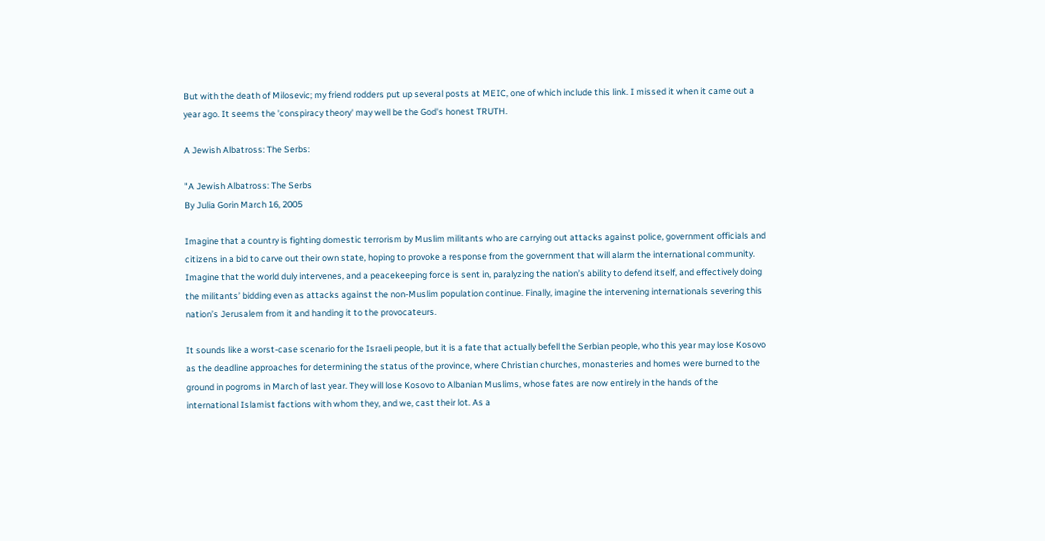But with the death of Milosevic; my friend rodders put up several posts at MEIC, one of which include this link. I missed it when it came out a year ago. It seems the 'conspiracy theory' may well be the God's honest TRUTH.

A Jewish Albatross: The Serbs:

"A Jewish Albatross: The Serbs
By Julia Gorin March 16, 2005

Imagine that a country is fighting domestic terrorism by Muslim militants who are carrying out attacks against police, government officials and citizens in a bid to carve out their own state, hoping to provoke a response from the government that will alarm the international community. Imagine that the world duly intervenes, and a peacekeeping force is sent in, paralyzing the nation’s ability to defend itself, and effectively doing the militants’ bidding even as attacks against the non-Muslim population continue. Finally, imagine the intervening internationals severing this nation’s Jerusalem from it and handing it to the provocateurs.

It sounds like a worst-case scenario for the Israeli people, but it is a fate that actually befell the Serbian people, who this year may lose Kosovo as the deadline approaches for determining the status of the province, where Christian churches, monasteries and homes were burned to the ground in pogroms in March of last year. They will lose Kosovo to Albanian Muslims, whose fates are now entirely in the hands of the international Islamist factions with whom they, and we, cast their lot. As a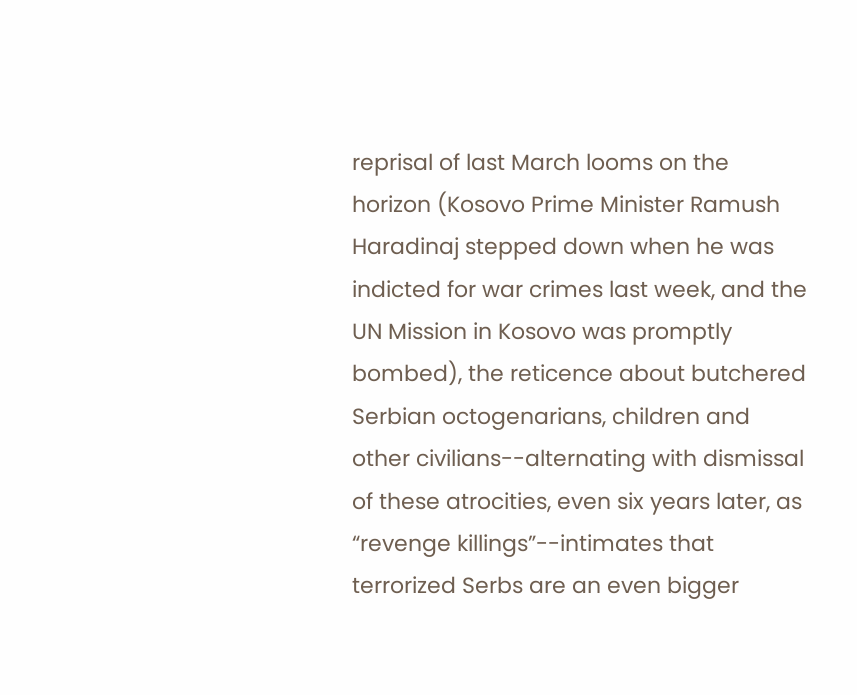reprisal of last March looms on the horizon (Kosovo Prime Minister Ramush Haradinaj stepped down when he was indicted for war crimes last week, and the UN Mission in Kosovo was promptly bombed), the reticence about butchered Serbian octogenarians, children and other civilians--alternating with dismissal of these atrocities, even six years later, as “revenge killings”--intimates that terrorized Serbs are an even bigger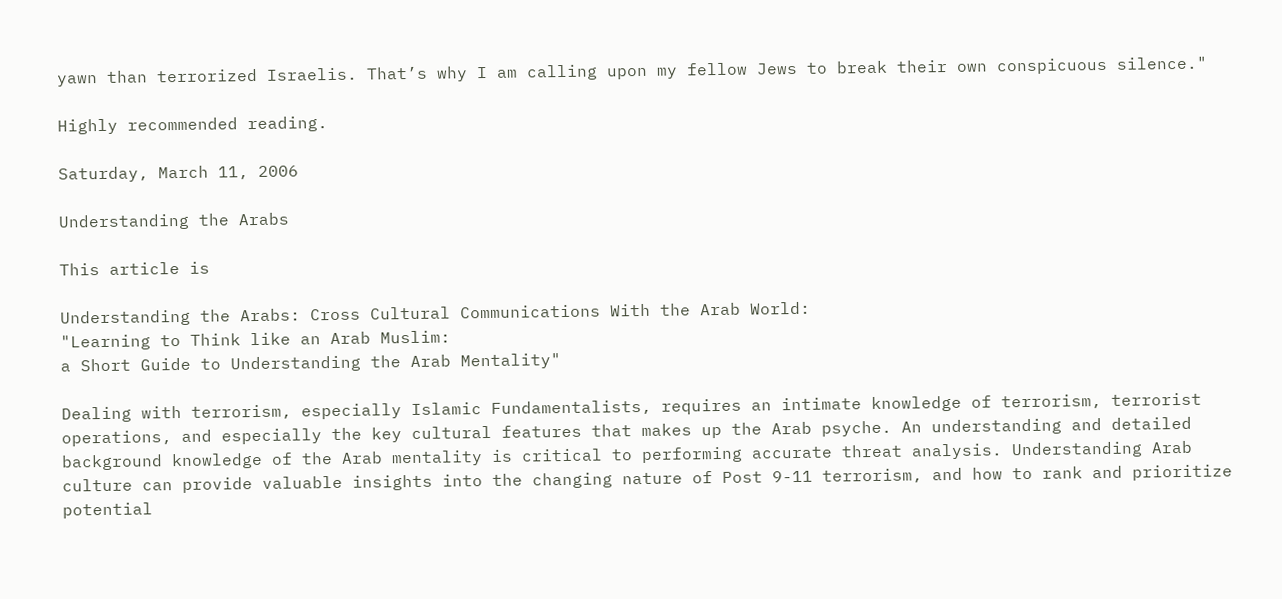yawn than terrorized Israelis. That’s why I am calling upon my fellow Jews to break their own conspicuous silence."

Highly recommended reading.

Saturday, March 11, 2006

Understanding the Arabs

This article is

Understanding the Arabs: Cross Cultural Communications With the Arab World:
"Learning to Think like an Arab Muslim:
a Short Guide to Understanding the Arab Mentality"

Dealing with terrorism, especially Islamic Fundamentalists, requires an intimate knowledge of terrorism, terrorist operations, and especially the key cultural features that makes up the Arab psyche. An understanding and detailed background knowledge of the Arab mentality is critical to performing accurate threat analysis. Understanding Arab culture can provide valuable insights into the changing nature of Post 9-11 terrorism, and how to rank and prioritize potential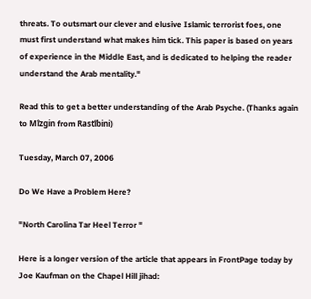threats. To outsmart our clever and elusive Islamic terrorist foes, one must first understand what makes him tick. This paper is based on years of experience in the Middle East, and is dedicated to helping the reader understand the Arab mentality."

Read this to get a better understanding of the Arab Psyche. (Thanks again to Mîzgin from Rastîbini)

Tuesday, March 07, 2006

Do We Have a Problem Here?

"North Carolina Tar Heel Terror "

Here is a longer version of the article that appears in FrontPage today by Joe Kaufman on the Chapel Hill jihad: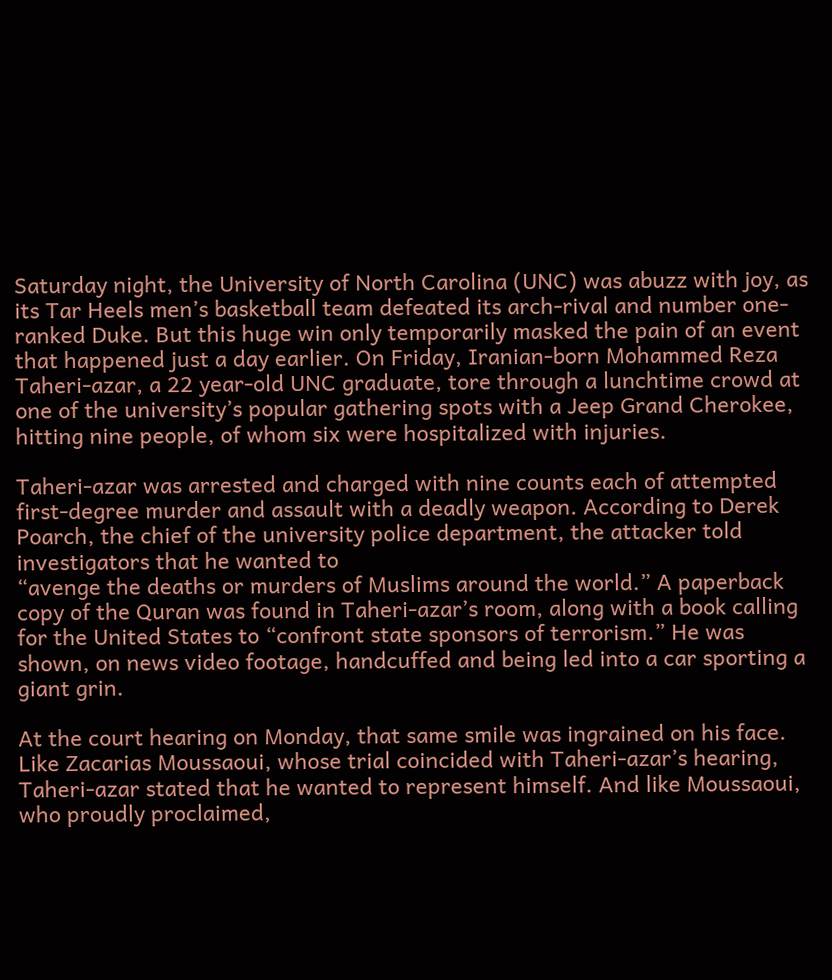Saturday night, the University of North Carolina (UNC) was abuzz with joy, as its Tar Heels men’s basketball team defeated its arch-rival and number one-ranked Duke. But this huge win only temporarily masked the pain of an event that happened just a day earlier. On Friday, Iranian-born Mohammed Reza Taheri-azar, a 22 year-old UNC graduate, tore through a lunchtime crowd at one of the university’s popular gathering spots with a Jeep Grand Cherokee, hitting nine people, of whom six were hospitalized with injuries.

Taheri-azar was arrested and charged with nine counts each of attempted first-degree murder and assault with a deadly weapon. According to Derek Poarch, the chief of the university police department, the attacker told investigators that he wanted to
“avenge the deaths or murders of Muslims around the world.” A paperback copy of the Quran was found in Taheri-azar’s room, along with a book calling for the United States to “confront state sponsors of terrorism.” He was shown, on news video footage, handcuffed and being led into a car sporting a giant grin.

At the court hearing on Monday, that same smile was ingrained on his face. Like Zacarias Moussaoui, whose trial coincided with Taheri-azar’s hearing, Taheri-azar stated that he wanted to represent himself. And like Moussaoui, who proudly proclaimed,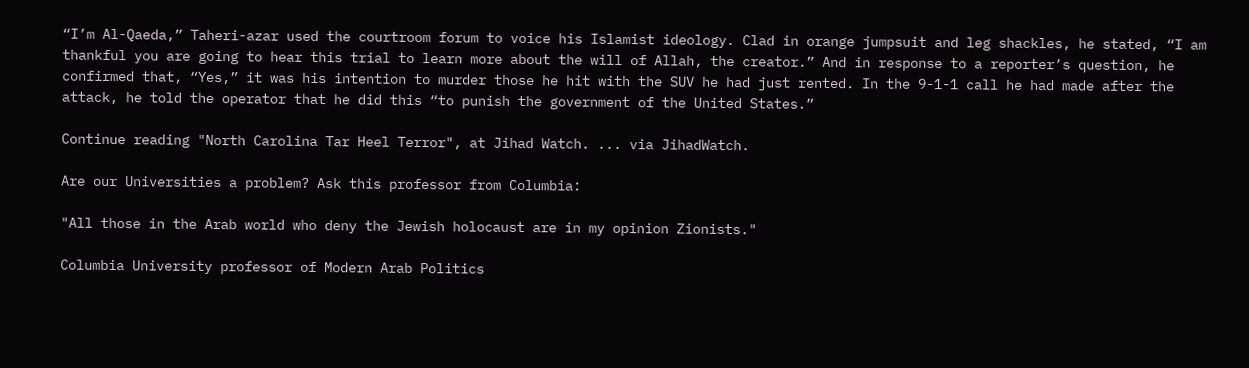“I’m Al-Qaeda,” Taheri-azar used the courtroom forum to voice his Islamist ideology. Clad in orange jumpsuit and leg shackles, he stated, “I am thankful you are going to hear this trial to learn more about the will of Allah, the creator.” And in response to a reporter’s question, he confirmed that, “Yes,” it was his intention to murder those he hit with the SUV he had just rented. In the 9-1-1 call he had made after the attack, he told the operator that he did this “to punish the government of the United States.”

Continue reading "North Carolina Tar Heel Terror", at Jihad Watch. ... via JihadWatch.

Are our Universities a problem? Ask this professor from Columbia:

"All those in the Arab world who deny the Jewish holocaust are in my opinion Zionists."

Columbia University professor of Modern Arab Politics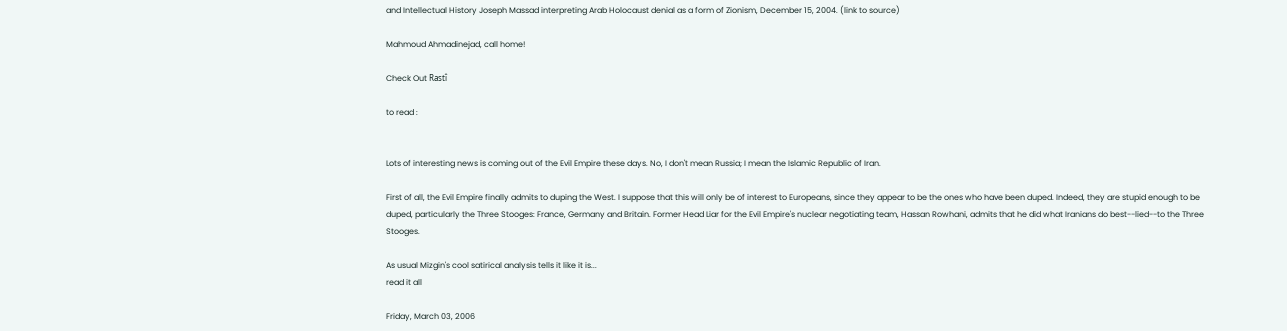and Intellectual History Joseph Massad interpreting Arab Holocaust denial as a form of Zionism, December 15, 2004. (link to source)

Mahmoud Ahmadinejad, call home!

Check Out Rastî

to read :


Lots of interesting news is coming out of the Evil Empire these days. No, I don't mean Russia; I mean the Islamic Republic of Iran.

First of all, the Evil Empire finally admits to duping the West. I suppose that this will only be of interest to Europeans, since they appear to be the ones who have been duped. Indeed, they are stupid enough to be duped, particularly the Three Stooges: France, Germany and Britain. Former Head Liar for the Evil Empire's nuclear negotiating team, Hassan Rowhani, admits that he did what Iranians do best--lied--to the Three Stooges.

As usual Mizgin's cool satirical analysis tells it like it is...
read it all

Friday, March 03, 2006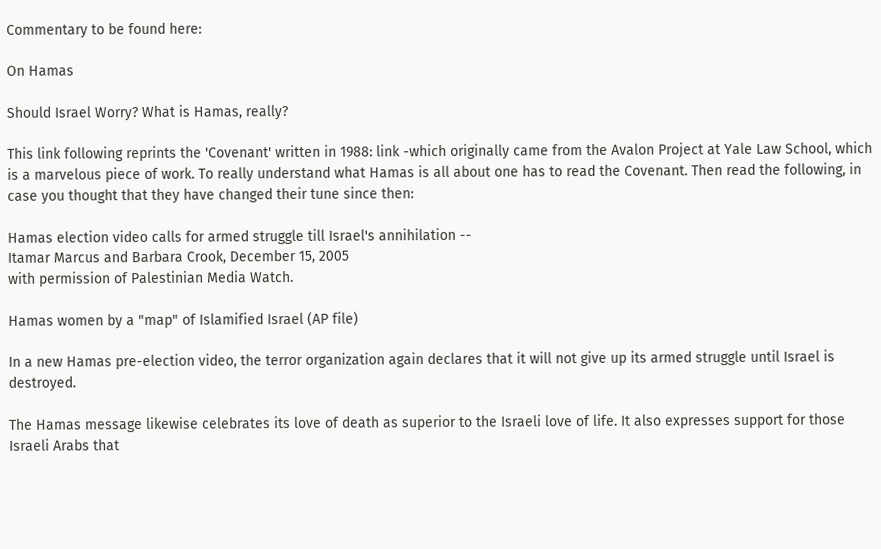Commentary to be found here:

On Hamas

Should Israel Worry? What is Hamas, really?

This link following reprints the 'Covenant' written in 1988: link -which originally came from the Avalon Project at Yale Law School, which is a marvelous piece of work. To really understand what Hamas is all about one has to read the Covenant. Then read the following, in case you thought that they have changed their tune since then:

Hamas election video calls for armed struggle till Israel's annihilation --
Itamar Marcus and Barbara Crook, December 15, 2005
with permission of Palestinian Media Watch.

Hamas women by a "map" of Islamified Israel (AP file)

In a new Hamas pre-election video, the terror organization again declares that it will not give up its armed struggle until Israel is destroyed.

The Hamas message likewise celebrates its love of death as superior to the Israeli love of life. It also expresses support for those Israeli Arabs that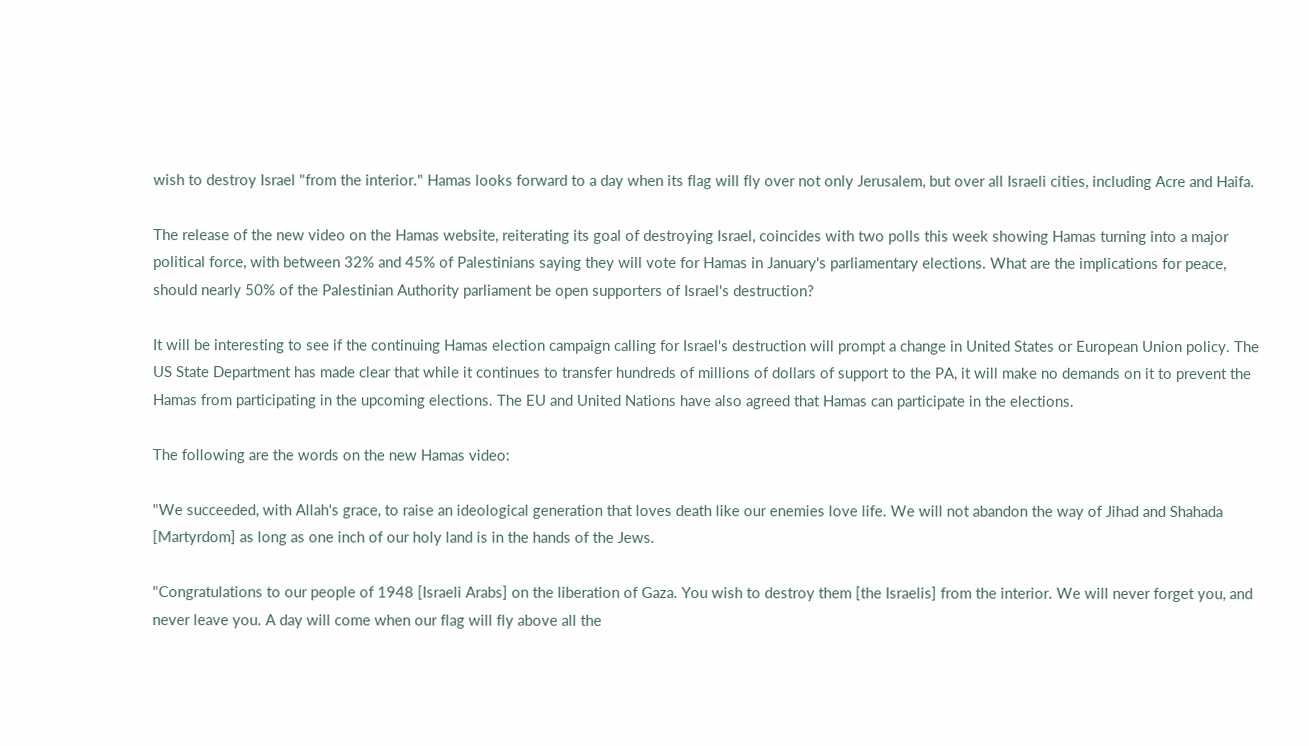wish to destroy Israel "from the interior." Hamas looks forward to a day when its flag will fly over not only Jerusalem, but over all Israeli cities, including Acre and Haifa.

The release of the new video on the Hamas website, reiterating its goal of destroying Israel, coincides with two polls this week showing Hamas turning into a major political force, with between 32% and 45% of Palestinians saying they will vote for Hamas in January's parliamentary elections. What are the implications for peace, should nearly 50% of the Palestinian Authority parliament be open supporters of Israel's destruction?

It will be interesting to see if the continuing Hamas election campaign calling for Israel's destruction will prompt a change in United States or European Union policy. The US State Department has made clear that while it continues to transfer hundreds of millions of dollars of support to the PA, it will make no demands on it to prevent the Hamas from participating in the upcoming elections. The EU and United Nations have also agreed that Hamas can participate in the elections.

The following are the words on the new Hamas video:

"We succeeded, with Allah's grace, to raise an ideological generation that loves death like our enemies love life. We will not abandon the way of Jihad and Shahada [Martyrdom] as long as one inch of our holy land is in the hands of the Jews.

"Congratulations to our people of 1948 [Israeli Arabs] on the liberation of Gaza. You wish to destroy them [the Israelis] from the interior. We will never forget you, and never leave you. A day will come when our flag will fly above all the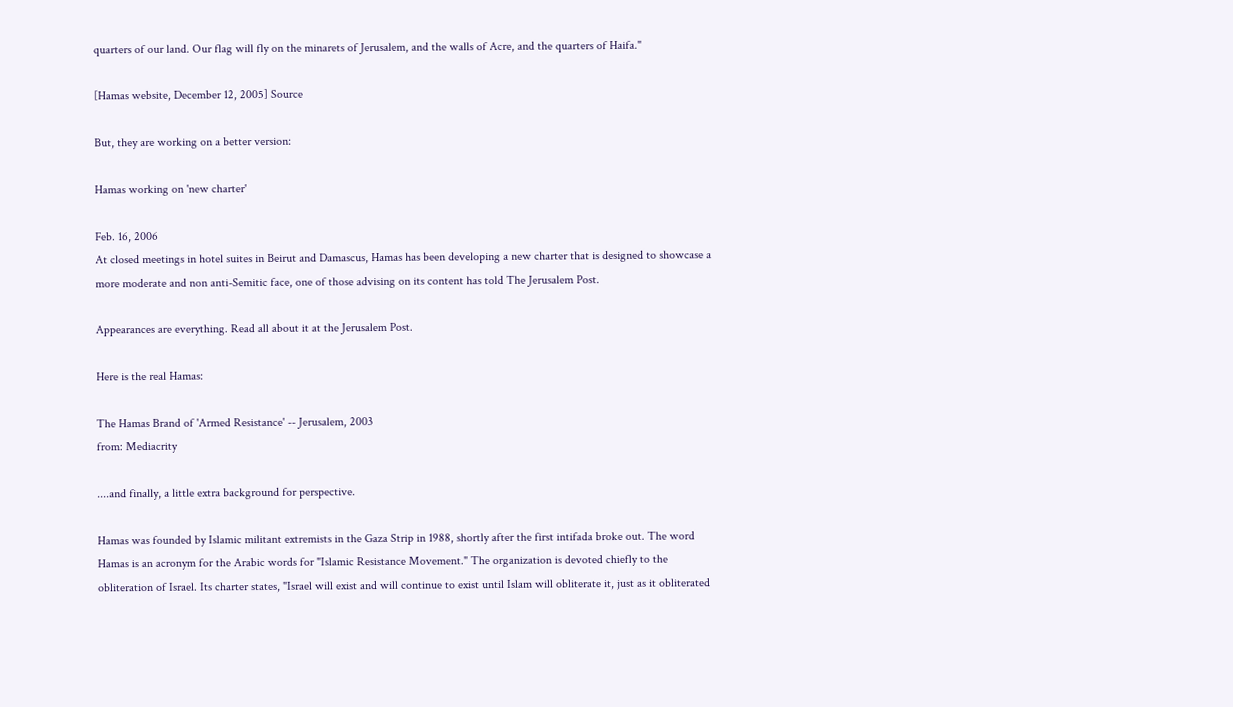quarters of our land. Our flag will fly on the minarets of Jerusalem, and the walls of Acre, and the quarters of Haifa."

[Hamas website, December 12, 2005] Source

But, they are working on a better version:

Hamas working on 'new charter'

Feb. 16, 2006
At closed meetings in hotel suites in Beirut and Damascus, Hamas has been developing a new charter that is designed to showcase a more moderate and non anti-Semitic face, one of those advising on its content has told The Jerusalem Post.

Appearances are everything. Read all about it at the Jerusalem Post.

Here is the real Hamas:

The Hamas Brand of 'Armed Resistance' -- Jerusalem, 2003
from: Mediacrity

....and finally, a little extra background for perspective.

Hamas was founded by Islamic militant extremists in the Gaza Strip in 1988, shortly after the first intifada broke out. The word Hamas is an acronym for the Arabic words for "Islamic Resistance Movement." The organization is devoted chiefly to the obliteration of Israel. Its charter states, "Israel will exist and will continue to exist until Islam will obliterate it, just as it obliterated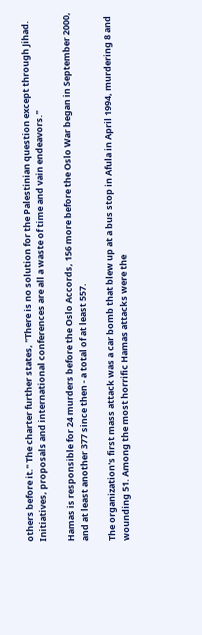others before it." The charter further states, "There is no solution for the Palestinian question except through Jihad. Initiatives, proposals and international conferences are all a waste of time and vain endeavors."

Hamas is responsible for 24 murders before the Oslo Accords, 156 more before the Oslo War began in September 2000, and at least another 377 since then - a total of at least 557.

The organization's first mass attack was a car bomb that blew up at a bus stop in Afula in April 1994, murdering 8 and wounding 51. Among the most horrific Hamas attacks were the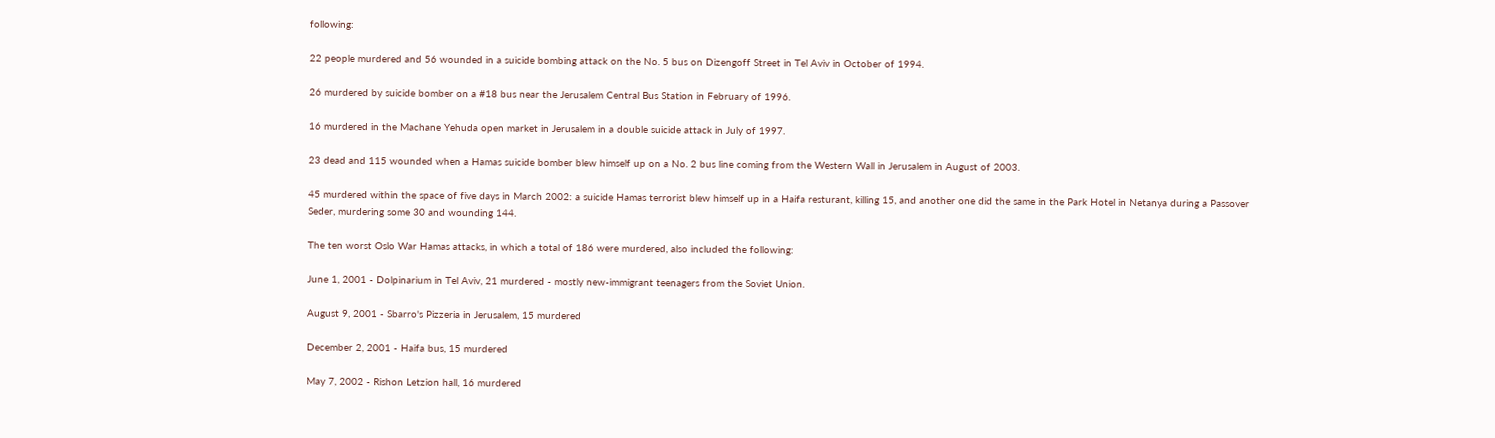following:

22 people murdered and 56 wounded in a suicide bombing attack on the No. 5 bus on Dizengoff Street in Tel Aviv in October of 1994.

26 murdered by suicide bomber on a #18 bus near the Jerusalem Central Bus Station in February of 1996.

16 murdered in the Machane Yehuda open market in Jerusalem in a double suicide attack in July of 1997.

23 dead and 115 wounded when a Hamas suicide bomber blew himself up on a No. 2 bus line coming from the Western Wall in Jerusalem in August of 2003.

45 murdered within the space of five days in March 2002: a suicide Hamas terrorist blew himself up in a Haifa resturant, killing 15, and another one did the same in the Park Hotel in Netanya during a Passover Seder, murdering some 30 and wounding 144.

The ten worst Oslo War Hamas attacks, in which a total of 186 were murdered, also included the following:

June 1, 2001 - Dolpinarium in Tel Aviv, 21 murdered - mostly new-immigrant teenagers from the Soviet Union.

August 9, 2001 - Sbarro's Pizzeria in Jerusalem, 15 murdered

December 2, 2001 - Haifa bus, 15 murdered

May 7, 2002 - Rishon Letzion hall, 16 murdered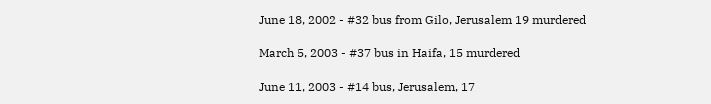June 18, 2002 - #32 bus from Gilo, Jerusalem 19 murdered

March 5, 2003 - #37 bus in Haifa, 15 murdered

June 11, 2003 - #14 bus, Jerusalem, 17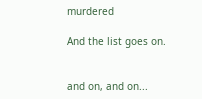murdered

And the list goes on.


and on, and on...